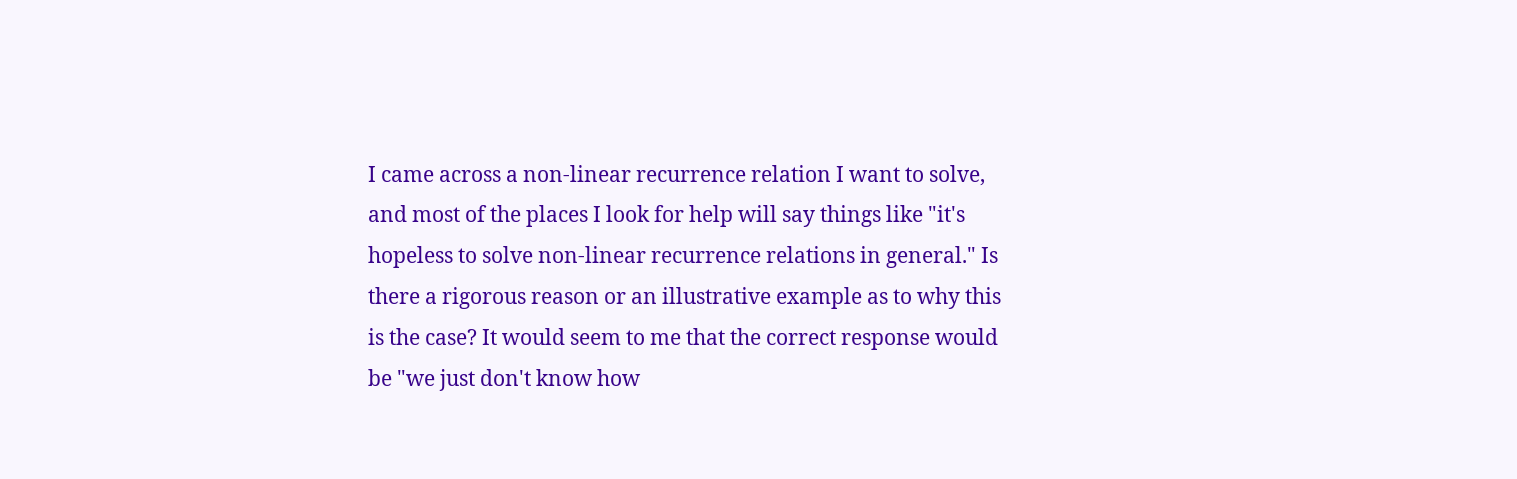I came across a non-linear recurrence relation I want to solve, and most of the places I look for help will say things like "it's hopeless to solve non-linear recurrence relations in general." Is there a rigorous reason or an illustrative example as to why this is the case? It would seem to me that the correct response would be "we just don't know how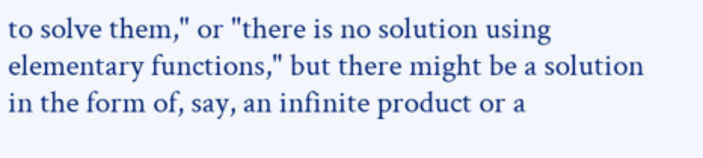to solve them," or "there is no solution using elementary functions," but there might be a solution in the form of, say, an infinite product or a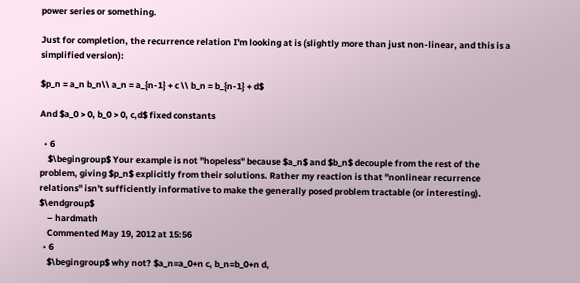power series or something.

Just for completion, the recurrence relation I'm looking at is (slightly more than just non-linear, and this is a simplified version):

$p_n = a_n b_n\\ a_n = a_{n-1} + c \\ b_n = b_{n-1} + d$

And $a_0 > 0, b_0 > 0, c,d$ fixed constants

  • 6
    $\begingroup$ Your example is not "hopeless" because $a_n$ and $b_n$ decouple from the rest of the problem, giving $p_n$ explicitly from their solutions. Rather my reaction is that "nonlinear recurrence relations" isn't sufficiently informative to make the generally posed problem tractable (or interesting). $\endgroup$
    – hardmath
    Commented May 19, 2012 at 15:56
  • 6
    $\begingroup$ why not? $a_n=a_0+n c, b_n=b_0+n d,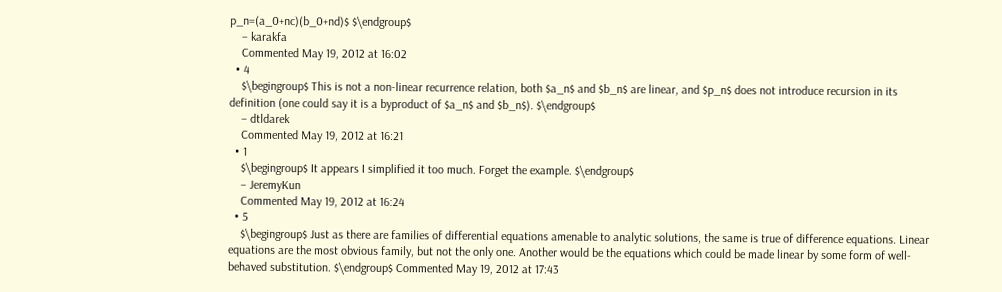p_n=(a_0+nc)(b_0+nd)$ $\endgroup$
    – karakfa
    Commented May 19, 2012 at 16:02
  • 4
    $\begingroup$ This is not a non-linear recurrence relation, both $a_n$ and $b_n$ are linear, and $p_n$ does not introduce recursion in its definition (one could say it is a byproduct of $a_n$ and $b_n$). $\endgroup$
    – dtldarek
    Commented May 19, 2012 at 16:21
  • 1
    $\begingroup$ It appears I simplified it too much. Forget the example. $\endgroup$
    – JeremyKun
    Commented May 19, 2012 at 16:24
  • 5
    $\begingroup$ Just as there are families of differential equations amenable to analytic solutions, the same is true of difference equations. Linear equations are the most obvious family, but not the only one. Another would be the equations which could be made linear by some form of well-behaved substitution. $\endgroup$ Commented May 19, 2012 at 17:43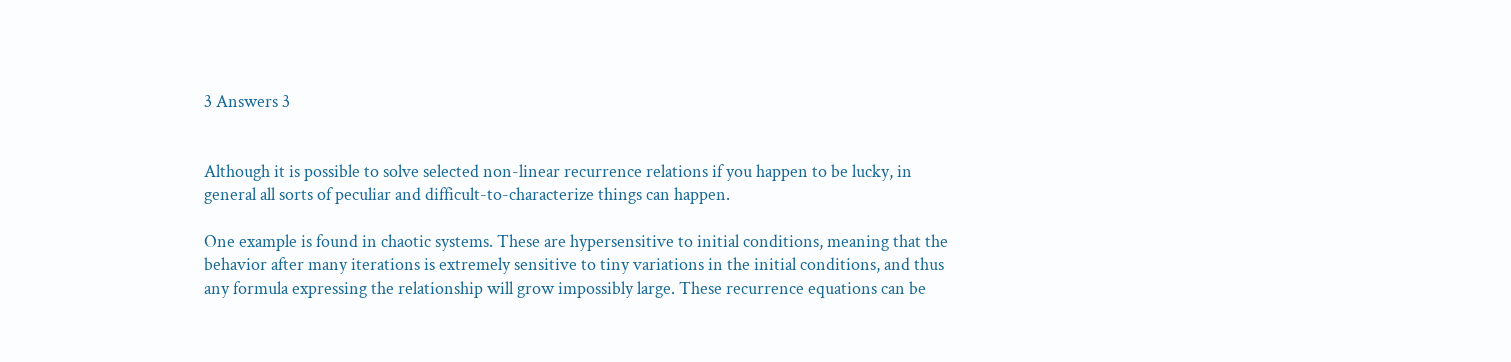3 Answers 3


Although it is possible to solve selected non-linear recurrence relations if you happen to be lucky, in general all sorts of peculiar and difficult-to-characterize things can happen.

One example is found in chaotic systems. These are hypersensitive to initial conditions, meaning that the behavior after many iterations is extremely sensitive to tiny variations in the initial conditions, and thus any formula expressing the relationship will grow impossibly large. These recurrence equations can be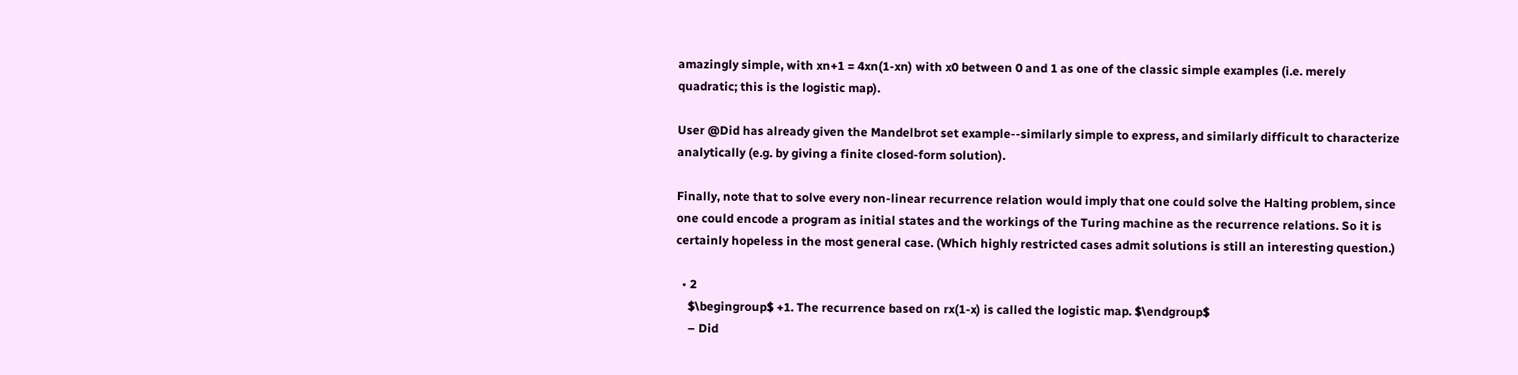amazingly simple, with xn+1 = 4xn(1-xn) with x0 between 0 and 1 as one of the classic simple examples (i.e. merely quadratic; this is the logistic map).

User @Did has already given the Mandelbrot set example--similarly simple to express, and similarly difficult to characterize analytically (e.g. by giving a finite closed-form solution).

Finally, note that to solve every non-linear recurrence relation would imply that one could solve the Halting problem, since one could encode a program as initial states and the workings of the Turing machine as the recurrence relations. So it is certainly hopeless in the most general case. (Which highly restricted cases admit solutions is still an interesting question.)

  • 2
    $\begingroup$ +1. The recurrence based on rx(1-x) is called the logistic map. $\endgroup$
    – Did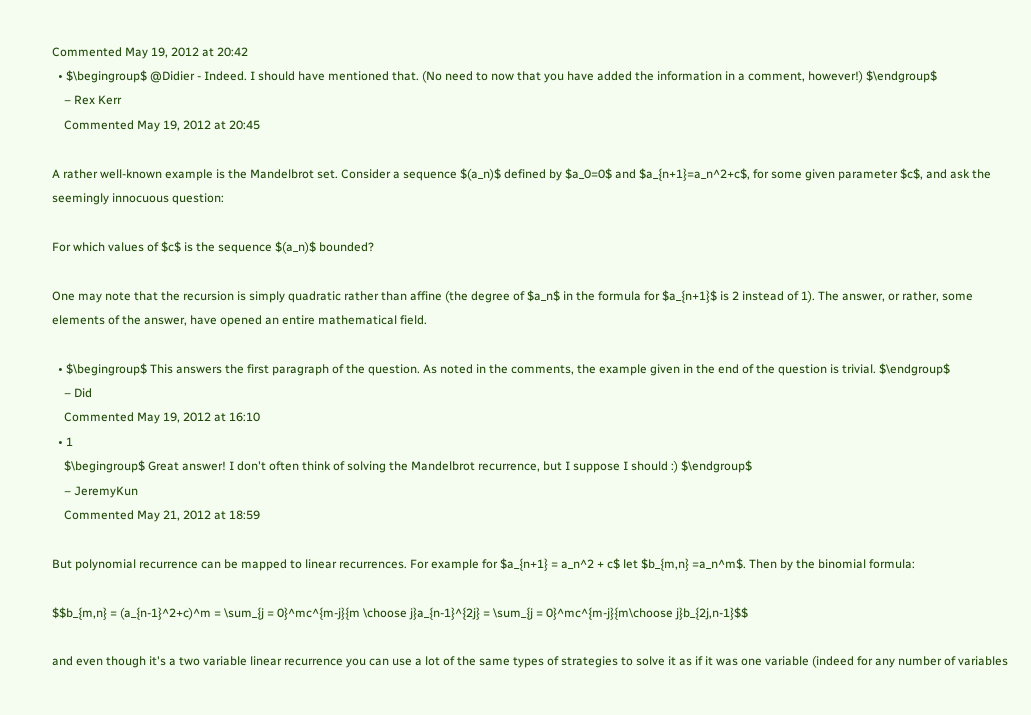Commented May 19, 2012 at 20:42
  • $\begingroup$ @Didier - Indeed. I should have mentioned that. (No need to now that you have added the information in a comment, however!) $\endgroup$
    – Rex Kerr
    Commented May 19, 2012 at 20:45

A rather well-known example is the Mandelbrot set. Consider a sequence $(a_n)$ defined by $a_0=0$ and $a_{n+1}=a_n^2+c$, for some given parameter $c$, and ask the seemingly innocuous question:

For which values of $c$ is the sequence $(a_n)$ bounded?

One may note that the recursion is simply quadratic rather than affine (the degree of $a_n$ in the formula for $a_{n+1}$ is 2 instead of 1). The answer, or rather, some elements of the answer, have opened an entire mathematical field.

  • $\begingroup$ This answers the first paragraph of the question. As noted in the comments, the example given in the end of the question is trivial. $\endgroup$
    – Did
    Commented May 19, 2012 at 16:10
  • 1
    $\begingroup$ Great answer! I don't often think of solving the Mandelbrot recurrence, but I suppose I should :) $\endgroup$
    – JeremyKun
    Commented May 21, 2012 at 18:59

But polynomial recurrence can be mapped to linear recurrences. For example for $a_{n+1} = a_n^2 + c$ let $b_{m,n} =a_n^m$. Then by the binomial formula:

$$b_{m,n} = (a_{n-1}^2+c)^m = \sum_{j = 0}^mc^{m-j}{m \choose j}a_{n-1}^{2j} = \sum_{j = 0}^mc^{m-j}{m\choose j}b_{2j,n-1}$$

and even though it's a two variable linear recurrence you can use a lot of the same types of strategies to solve it as if it was one variable (indeed for any number of variables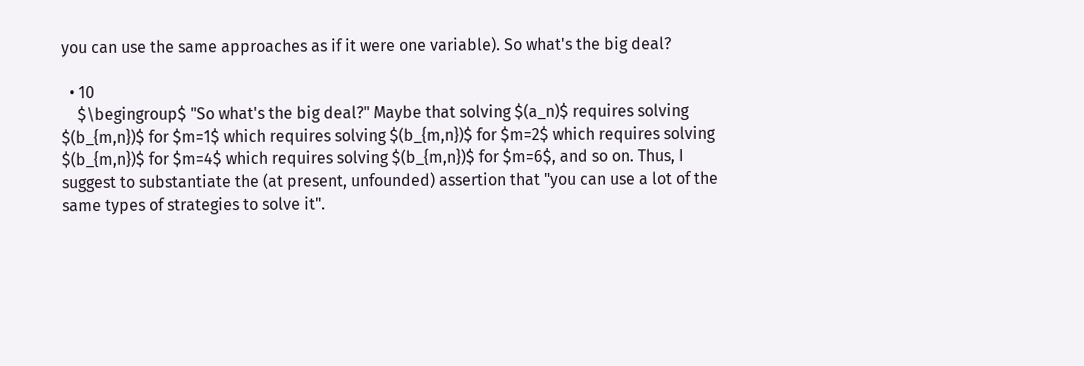you can use the same approaches as if it were one variable). So what's the big deal?

  • 10
    $\begingroup$ "So what's the big deal?" Maybe that solving $(a_n)$ requires solving $(b_{m,n})$ for $m=1$ which requires solving $(b_{m,n})$ for $m=2$ which requires solving $(b_{m,n})$ for $m=4$ which requires solving $(b_{m,n})$ for $m=6$, and so on. Thus, I suggest to substantiate the (at present, unfounded) assertion that "you can use a lot of the same types of strategies to solve it".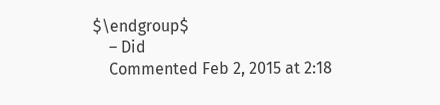$\endgroup$
    – Did
    Commented Feb 2, 2015 at 2:18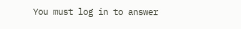You must log in to answer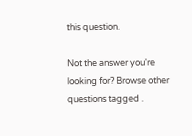this question.

Not the answer you're looking for? Browse other questions tagged .